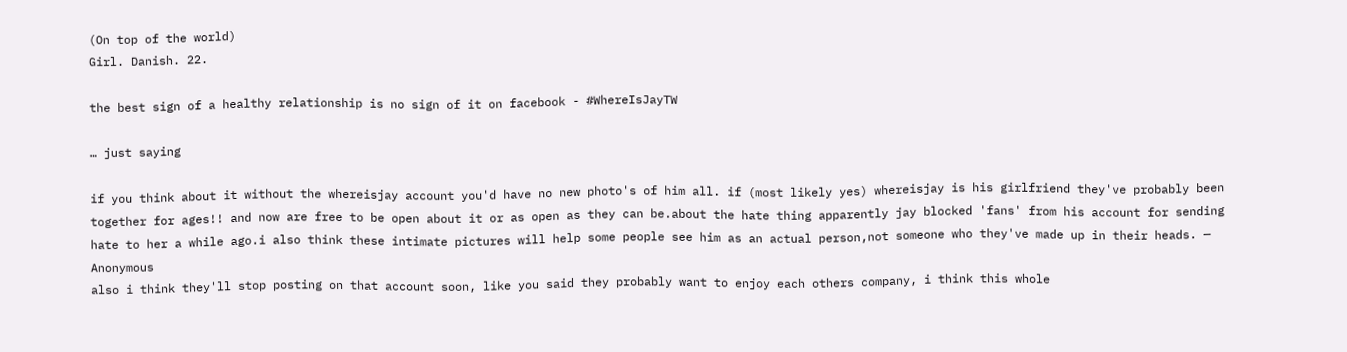(On top of the world)
Girl. Danish. 22.

the best sign of a healthy relationship is no sign of it on facebook - #WhereIsJayTW

… just saying

if you think about it without the whereisjay account you'd have no new photo's of him all. if (most likely yes) whereisjay is his girlfriend they've probably been together for ages!! and now are free to be open about it or as open as they can be.about the hate thing apparently jay blocked 'fans' from his account for sending hate to her a while ago.i also think these intimate pictures will help some people see him as an actual person,not someone who they've made up in their heads. — Anonymous
also i think they'll stop posting on that account soon, like you said they probably want to enjoy each others company, i think this whole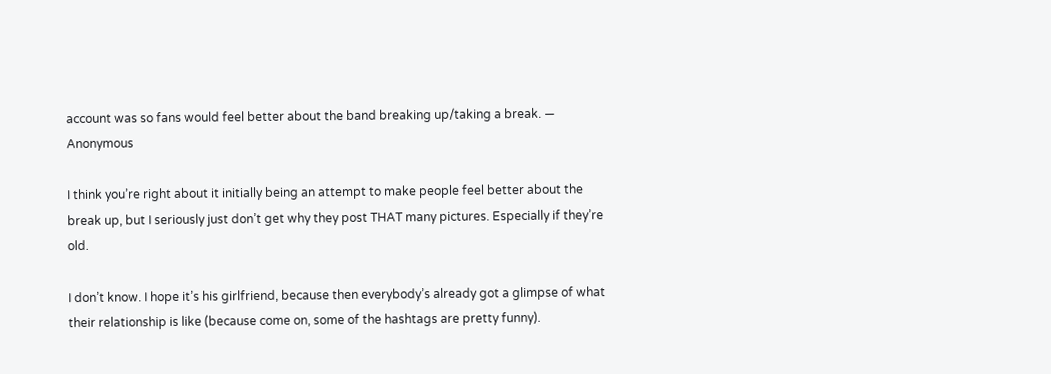account was so fans would feel better about the band breaking up/taking a break. — Anonymous

I think you’re right about it initially being an attempt to make people feel better about the break up, but I seriously just don’t get why they post THAT many pictures. Especially if they’re old.

I don’t know. I hope it’s his girlfriend, because then everybody’s already got a glimpse of what their relationship is like (because come on, some of the hashtags are pretty funny).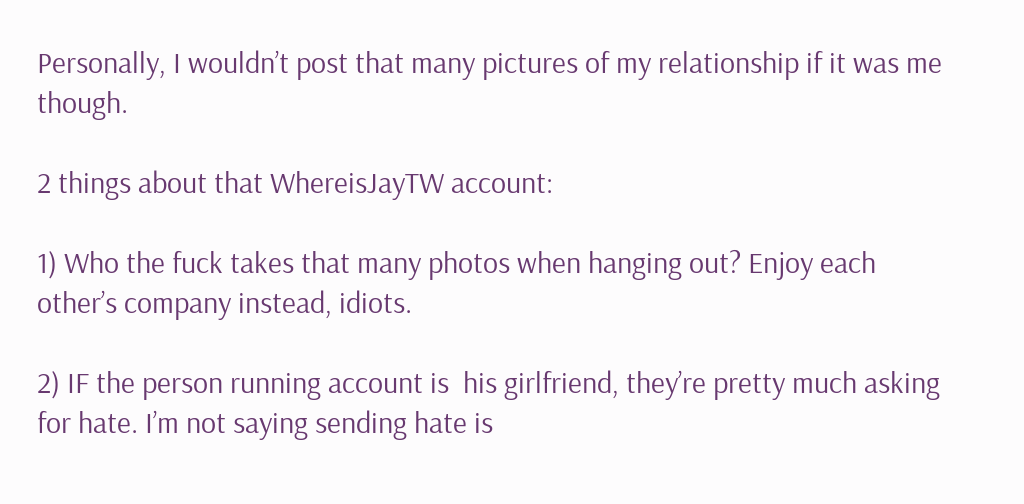Personally, I wouldn’t post that many pictures of my relationship if it was me though.

2 things about that WhereisJayTW account:

1) Who the fuck takes that many photos when hanging out? Enjoy each other’s company instead, idiots.

2) IF the person running account is  his girlfriend, they’re pretty much asking for hate. I’m not saying sending hate is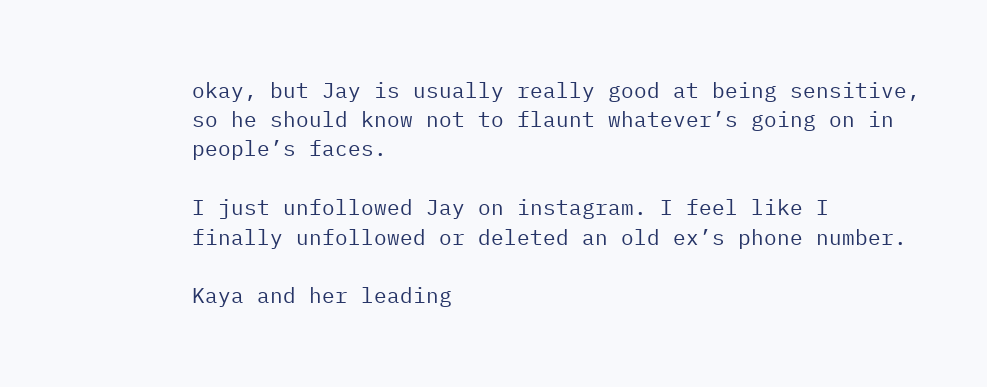okay, but Jay is usually really good at being sensitive, so he should know not to flaunt whatever’s going on in people’s faces.

I just unfollowed Jay on instagram. I feel like I finally unfollowed or deleted an old ex’s phone number.

Kaya and her leading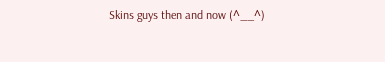Skins guys then and now (^__^)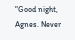"Good night, Agnes. Never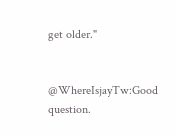get older."


@WhereIsjayTw:Good question.